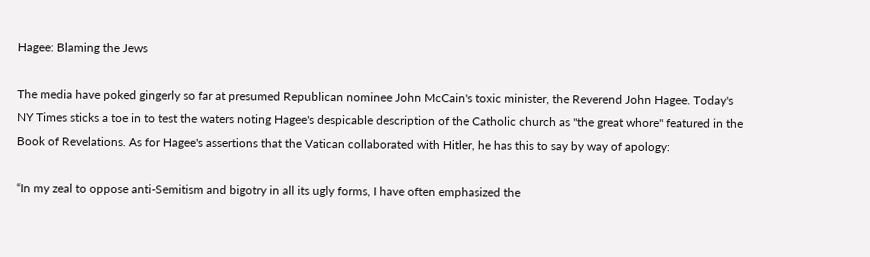Hagee: Blaming the Jews

The media have poked gingerly so far at presumed Republican nominee John McCain's toxic minister, the Reverend John Hagee. Today's NY Times sticks a toe in to test the waters noting Hagee's despicable description of the Catholic church as "the great whore" featured in the Book of Revelations. As for Hagee's assertions that the Vatican collaborated with Hitler, he has this to say by way of apology:

“In my zeal to oppose anti-Semitism and bigotry in all its ugly forms, I have often emphasized the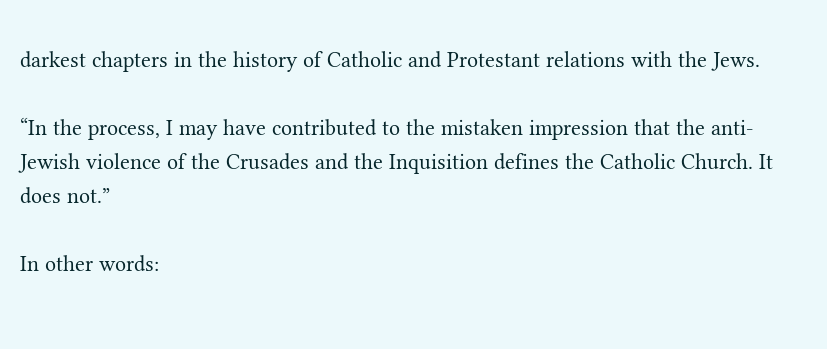darkest chapters in the history of Catholic and Protestant relations with the Jews.

“In the process, I may have contributed to the mistaken impression that the anti-Jewish violence of the Crusades and the Inquisition defines the Catholic Church. It does not.”

In other words: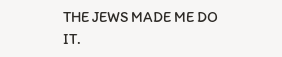THE JEWS MADE ME DO IT.